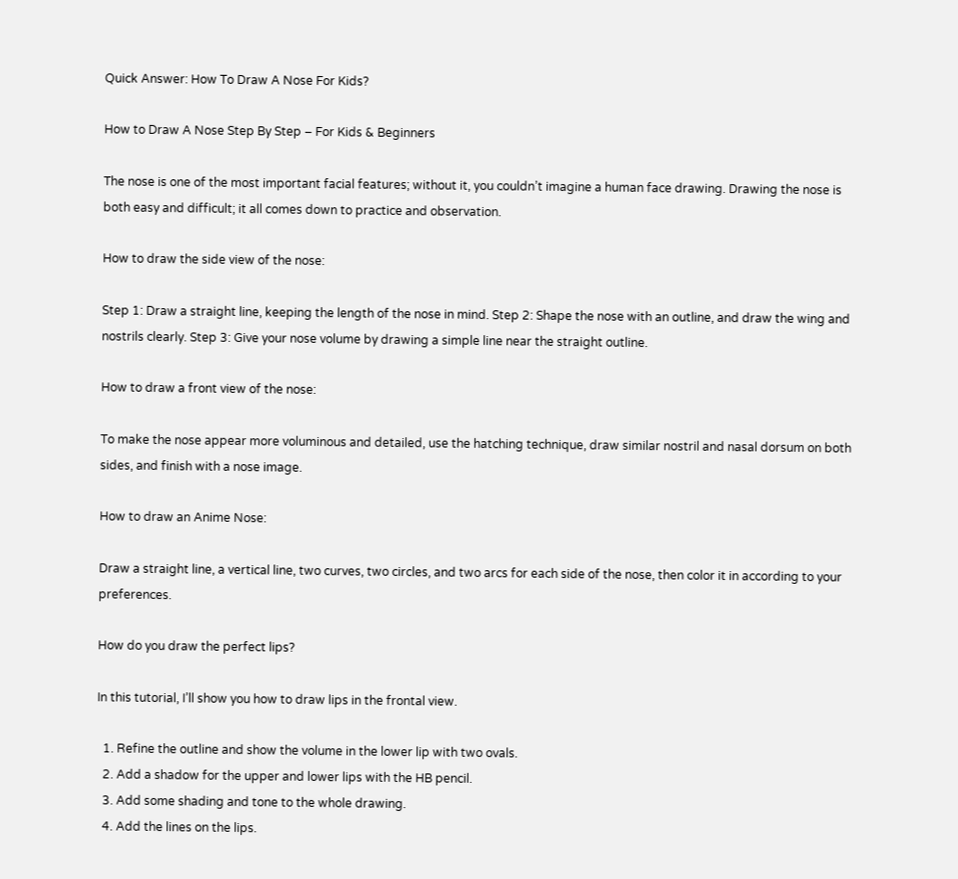Quick Answer: How To Draw A Nose For Kids?

How to Draw A Nose Step By Step – For Kids & Beginners

The nose is one of the most important facial features; without it, you couldn’t imagine a human face drawing. Drawing the nose is both easy and difficult; it all comes down to practice and observation.

How to draw the side view of the nose:

Step 1: Draw a straight line, keeping the length of the nose in mind. Step 2: Shape the nose with an outline, and draw the wing and nostrils clearly. Step 3: Give your nose volume by drawing a simple line near the straight outline.

How to draw a front view of the nose:

To make the nose appear more voluminous and detailed, use the hatching technique, draw similar nostril and nasal dorsum on both sides, and finish with a nose image.

How to draw an Anime Nose:

Draw a straight line, a vertical line, two curves, two circles, and two arcs for each side of the nose, then color it in according to your preferences.

How do you draw the perfect lips?

In this tutorial, I’ll show you how to draw lips in the frontal view.

  1. Refine the outline and show the volume in the lower lip with two ovals.
  2. Add a shadow for the upper and lower lips with the HB pencil.
  3. Add some shading and tone to the whole drawing.
  4. Add the lines on the lips.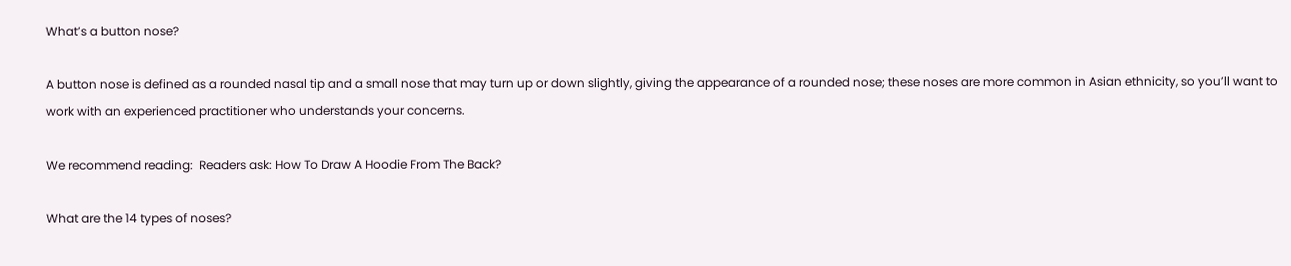What’s a button nose?

A button nose is defined as a rounded nasal tip and a small nose that may turn up or down slightly, giving the appearance of a rounded nose; these noses are more common in Asian ethnicity, so you’ll want to work with an experienced practitioner who understands your concerns.

We recommend reading:  Readers ask: How To Draw A Hoodie From The Back?

What are the 14 types of noses?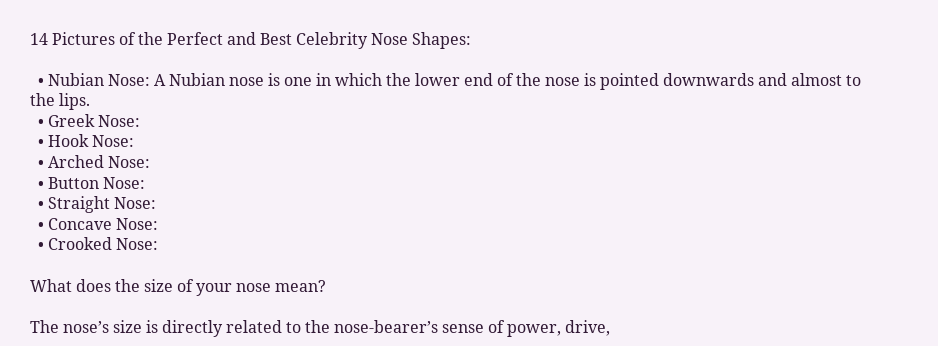14 Pictures of the Perfect and Best Celebrity Nose Shapes:

  • Nubian Nose: A Nubian nose is one in which the lower end of the nose is pointed downwards and almost to the lips.
  • Greek Nose:
  • Hook Nose:
  • Arched Nose:
  • Button Nose:
  • Straight Nose:
  • Concave Nose:
  • Crooked Nose:

What does the size of your nose mean?

The nose’s size is directly related to the nose-bearer’s sense of power, drive,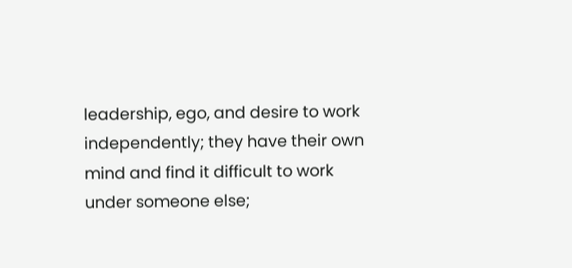leadership, ego, and desire to work independently; they have their own mind and find it difficult to work under someone else;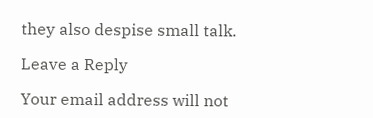they also despise small talk.

Leave a Reply

Your email address will not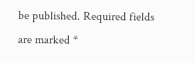be published. Required fields are marked *